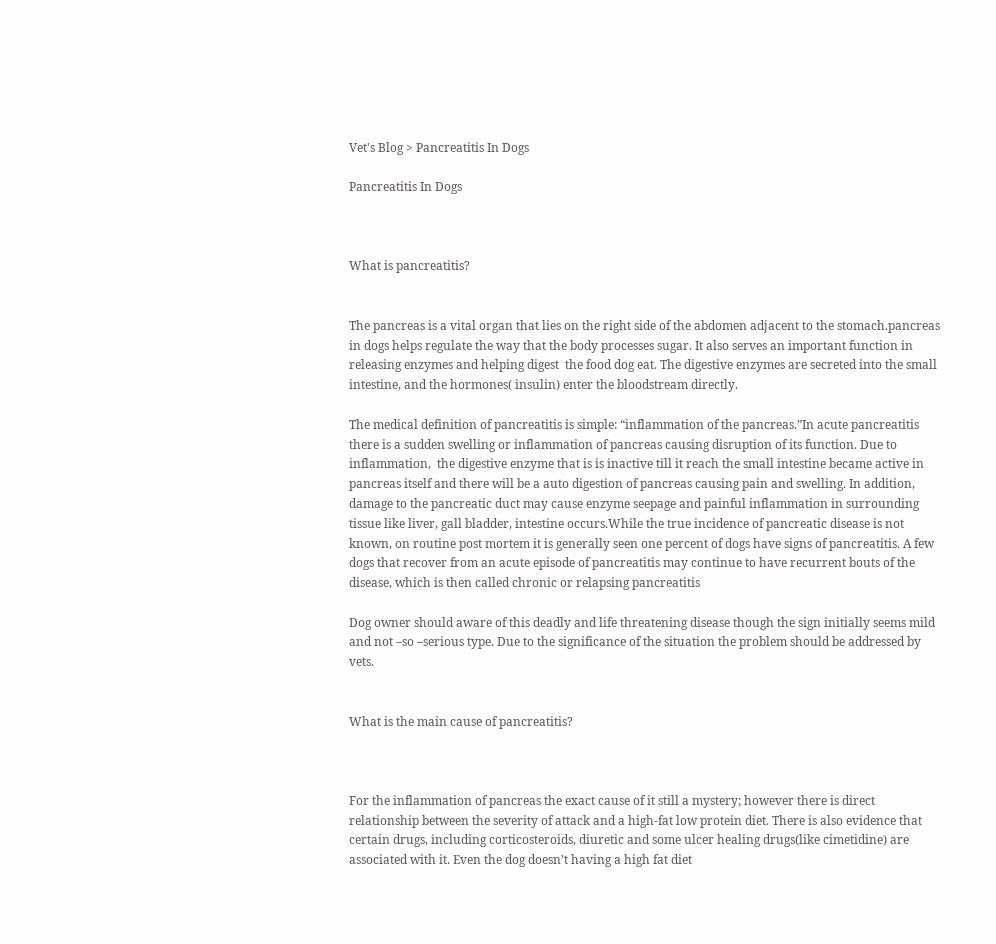Vet's Blog > Pancreatitis In Dogs

Pancreatitis In Dogs



What is pancreatitis?


The pancreas is a vital organ that lies on the right side of the abdomen adjacent to the stomach.pancreas in dogs helps regulate the way that the body processes sugar. It also serves an important function in releasing enzymes and helping digest  the food dog eat. The digestive enzymes are secreted into the small intestine, and the hormones( insulin) enter the bloodstream directly.

The medical definition of pancreatitis is simple: “inflammation of the pancreas.”In acute pancreatitis there is a sudden swelling or inflammation of pancreas causing disruption of its function. Due to inflammation,  the digestive enzyme that is is inactive till it reach the small intestine became active in pancreas itself and there will be a auto digestion of pancreas causing pain and swelling. In addition, damage to the pancreatic duct may cause enzyme seepage and painful inflammation in surrounding tissue like liver, gall bladder, intestine occurs.While the true incidence of pancreatic disease is not known, on routine post mortem it is generally seen one percent of dogs have signs of pancreatitis. A few dogs that recover from an acute episode of pancreatitis may continue to have recurrent bouts of the disease, which is then called chronic or relapsing pancreatitis

Dog owner should aware of this deadly and life threatening disease though the sign initially seems mild and not –so –serious type. Due to the significance of the situation the problem should be addressed by vets.


What is the main cause of pancreatitis?



For the inflammation of pancreas the exact cause of it still a mystery; however there is direct relationship between the severity of attack and a high-fat low protein diet. There is also evidence that certain drugs, including corticosteroids, diuretic and some ulcer healing drugs(like cimetidine) are associated with it. Even the dog doesn’t having a high fat diet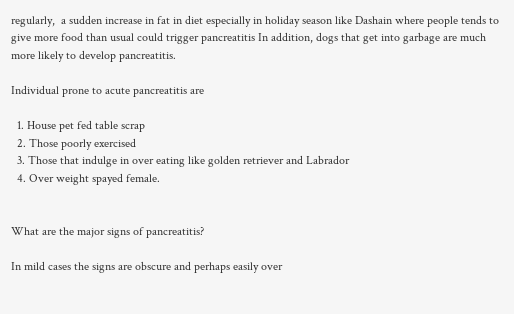regularly,  a sudden increase in fat in diet especially in holiday season like Dashain where people tends to give more food than usual could trigger pancreatitis In addition, dogs that get into garbage are much more likely to develop pancreatitis.

Individual prone to acute pancreatitis are

  1. House pet fed table scrap
  2. Those poorly exercised
  3. Those that indulge in over eating like golden retriever and Labrador
  4. Over weight spayed female.


What are the major signs of pancreatitis?

In mild cases the signs are obscure and perhaps easily over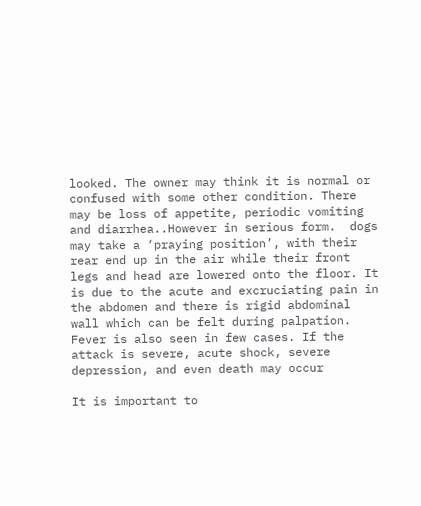looked. The owner may think it is normal or confused with some other condition. There may be loss of appetite, periodic vomiting and diarrhea..However in serious form.  dogs may take a ‘praying position’, with their rear end up in the air while their front legs and head are lowered onto the floor. It is due to the acute and excruciating pain in the abdomen and there is rigid abdominal wall which can be felt during palpation. Fever is also seen in few cases. If the attack is severe, acute shock, severe depression, and even death may occur

It is important to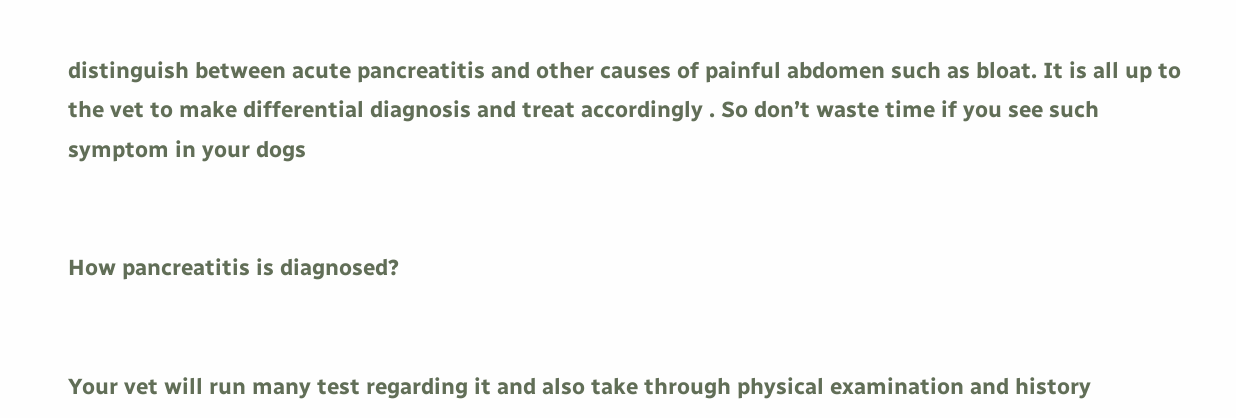distinguish between acute pancreatitis and other causes of painful abdomen such as bloat. It is all up to the vet to make differential diagnosis and treat accordingly . So don’t waste time if you see such symptom in your dogs


How pancreatitis is diagnosed?


Your vet will run many test regarding it and also take through physical examination and history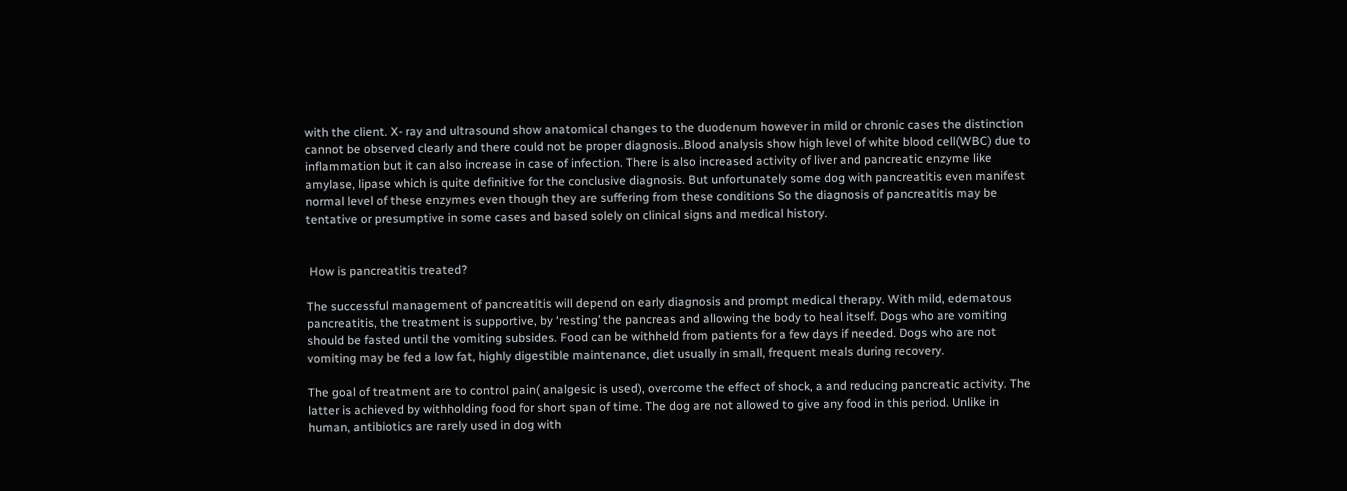with the client. X- ray and ultrasound show anatomical changes to the duodenum however in mild or chronic cases the distinction cannot be observed clearly and there could not be proper diagnosis..Blood analysis show high level of white blood cell(WBC) due to inflammation but it can also increase in case of infection. There is also increased activity of liver and pancreatic enzyme like amylase, lipase which is quite definitive for the conclusive diagnosis. But unfortunately some dog with pancreatitis even manifest normal level of these enzymes even though they are suffering from these conditions So the diagnosis of pancreatitis may be tentative or presumptive in some cases and based solely on clinical signs and medical history.


 How is pancreatitis treated?

The successful management of pancreatitis will depend on early diagnosis and prompt medical therapy. With mild, edematous pancreatitis, the treatment is supportive, by ‘resting’ the pancreas and allowing the body to heal itself. Dogs who are vomiting should be fasted until the vomiting subsides. Food can be withheld from patients for a few days if needed. Dogs who are not vomiting may be fed a low fat, highly digestible maintenance, diet usually in small, frequent meals during recovery.

The goal of treatment are to control pain( analgesic is used), overcome the effect of shock, a and reducing pancreatic activity. The latter is achieved by withholding food for short span of time. The dog are not allowed to give any food in this period. Unlike in human, antibiotics are rarely used in dog with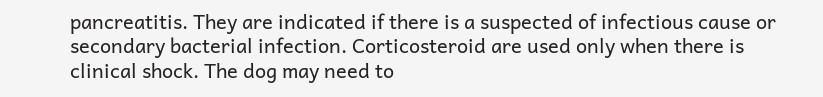pancreatitis. They are indicated if there is a suspected of infectious cause or secondary bacterial infection. Corticosteroid are used only when there is clinical shock. The dog may need to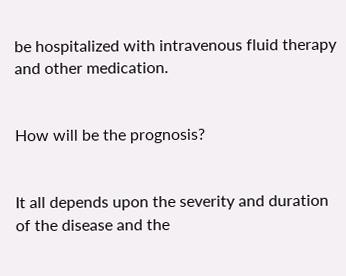be hospitalized with intravenous fluid therapy and other medication.


How will be the prognosis?


It all depends upon the severity and duration of the disease and the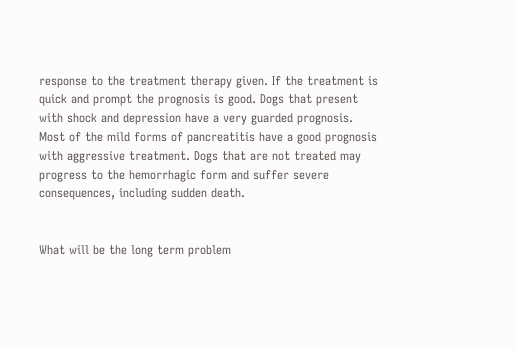response to the treatment therapy given. If the treatment is quick and prompt the prognosis is good. Dogs that present with shock and depression have a very guarded prognosis. Most of the mild forms of pancreatitis have a good prognosis with aggressive treatment. Dogs that are not treated may progress to the hemorrhagic form and suffer severe consequences, including sudden death.


What will be the long term problem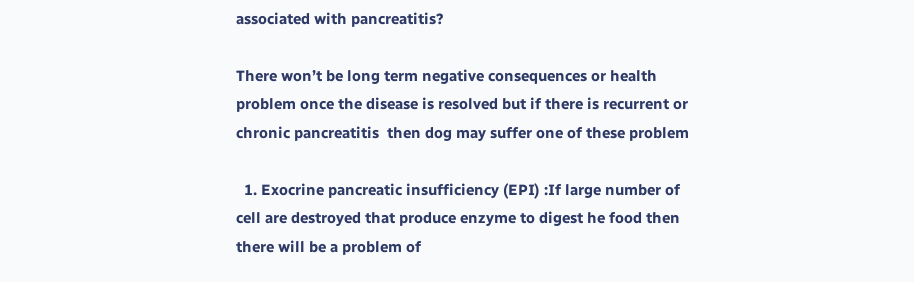associated with pancreatitis?

There won’t be long term negative consequences or health problem once the disease is resolved but if there is recurrent or chronic pancreatitis  then dog may suffer one of these problem

  1. Exocrine pancreatic insufficiency (EPI) :If large number of cell are destroyed that produce enzyme to digest he food then there will be a problem of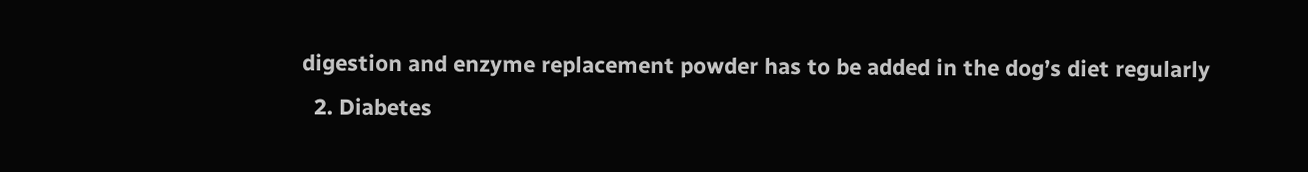digestion and enzyme replacement powder has to be added in the dog’s diet regularly
  2. Diabetes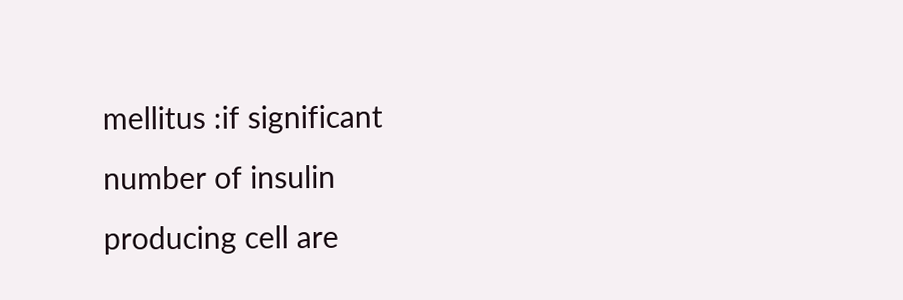mellitus :if significant number of insulin producing cell are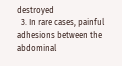destroyed
  3. In rare cases, painful adhesions between the abdominal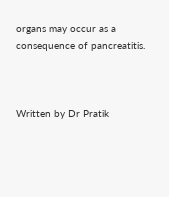organs may occur as a consequence of pancreatitis.



Written by Dr Pratik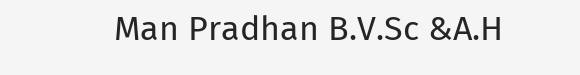Man Pradhan B.V.Sc &A.H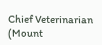Chief Veterinarian (Mount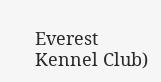Everest Kennel Club)